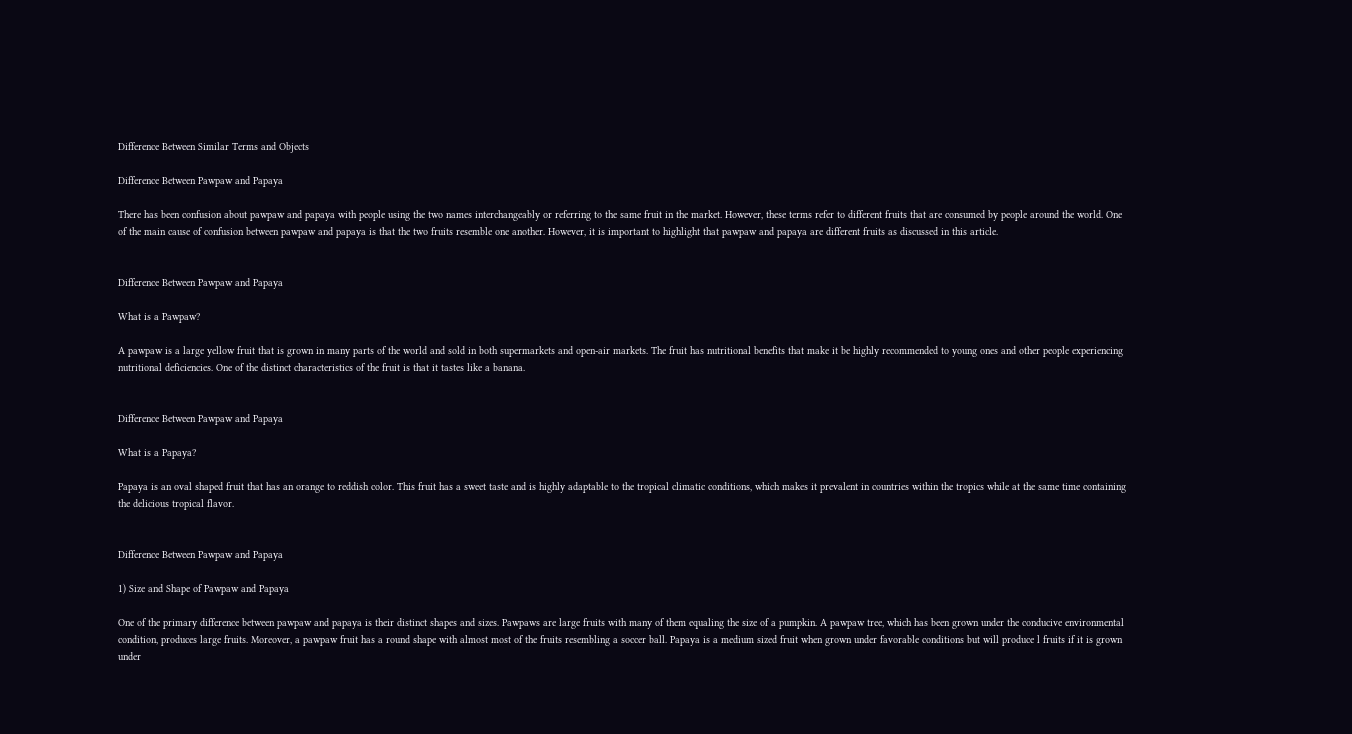Difference Between Similar Terms and Objects

Difference Between Pawpaw and Papaya

There has been confusion about pawpaw and papaya with people using the two names interchangeably or referring to the same fruit in the market. However, these terms refer to different fruits that are consumed by people around the world. One of the main cause of confusion between pawpaw and papaya is that the two fruits resemble one another. However, it is important to highlight that pawpaw and papaya are different fruits as discussed in this article.


Difference Between Pawpaw and Papaya

What is a Pawpaw?

A pawpaw is a large yellow fruit that is grown in many parts of the world and sold in both supermarkets and open-air markets. The fruit has nutritional benefits that make it be highly recommended to young ones and other people experiencing nutritional deficiencies. One of the distinct characteristics of the fruit is that it tastes like a banana.


Difference Between Pawpaw and Papaya

What is a Papaya?

Papaya is an oval shaped fruit that has an orange to reddish color. This fruit has a sweet taste and is highly adaptable to the tropical climatic conditions, which makes it prevalent in countries within the tropics while at the same time containing the delicious tropical flavor.


Difference Between Pawpaw and Papaya

1) Size and Shape of Pawpaw and Papaya

One of the primary difference between pawpaw and papaya is their distinct shapes and sizes. Pawpaws are large fruits with many of them equaling the size of a pumpkin. A pawpaw tree, which has been grown under the conducive environmental condition, produces large fruits. Moreover, a pawpaw fruit has a round shape with almost most of the fruits resembling a soccer ball. Papaya is a medium sized fruit when grown under favorable conditions but will produce l fruits if it is grown under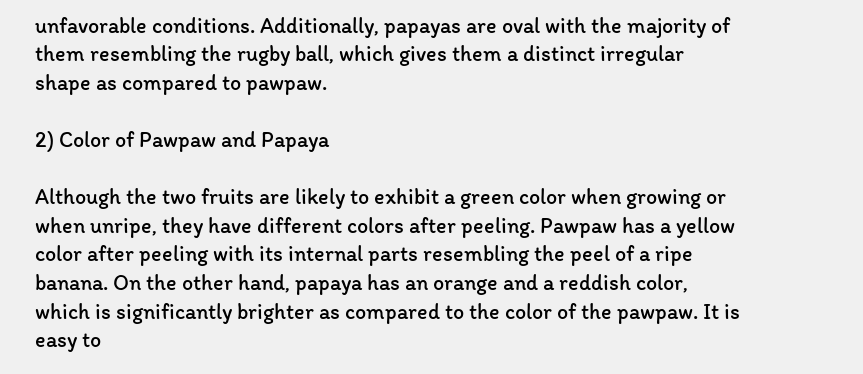unfavorable conditions. Additionally, papayas are oval with the majority of them resembling the rugby ball, which gives them a distinct irregular shape as compared to pawpaw.

2) Color of Pawpaw and Papaya

Although the two fruits are likely to exhibit a green color when growing or when unripe, they have different colors after peeling. Pawpaw has a yellow color after peeling with its internal parts resembling the peel of a ripe banana. On the other hand, papaya has an orange and a reddish color, which is significantly brighter as compared to the color of the pawpaw. It is easy to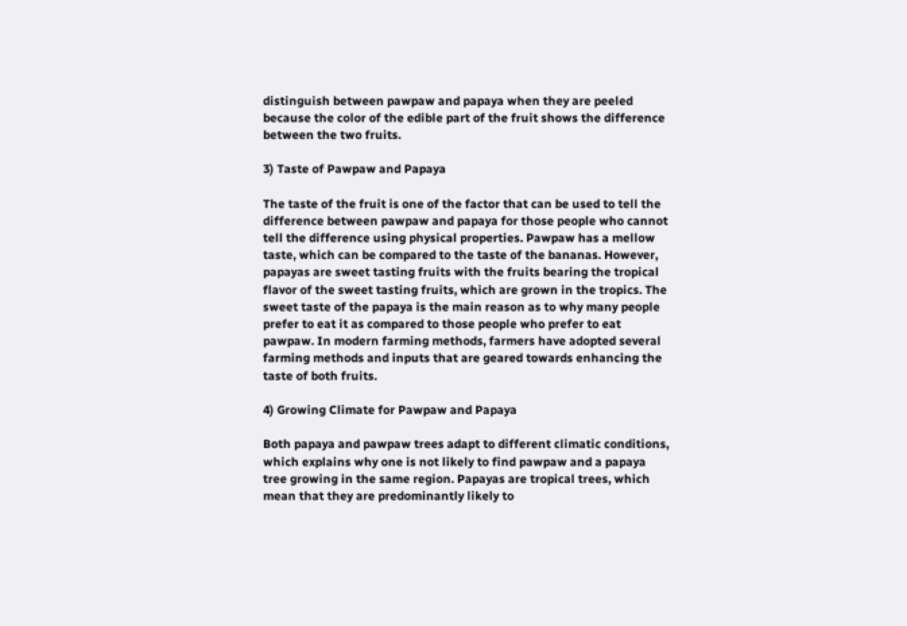distinguish between pawpaw and papaya when they are peeled because the color of the edible part of the fruit shows the difference between the two fruits.

3) Taste of Pawpaw and Papaya

The taste of the fruit is one of the factor that can be used to tell the difference between pawpaw and papaya for those people who cannot tell the difference using physical properties. Pawpaw has a mellow taste, which can be compared to the taste of the bananas. However, papayas are sweet tasting fruits with the fruits bearing the tropical flavor of the sweet tasting fruits, which are grown in the tropics. The sweet taste of the papaya is the main reason as to why many people prefer to eat it as compared to those people who prefer to eat pawpaw. In modern farming methods, farmers have adopted several farming methods and inputs that are geared towards enhancing the taste of both fruits.

4) Growing Climate for Pawpaw and Papaya

Both papaya and pawpaw trees adapt to different climatic conditions, which explains why one is not likely to find pawpaw and a papaya tree growing in the same region. Papayas are tropical trees, which mean that they are predominantly likely to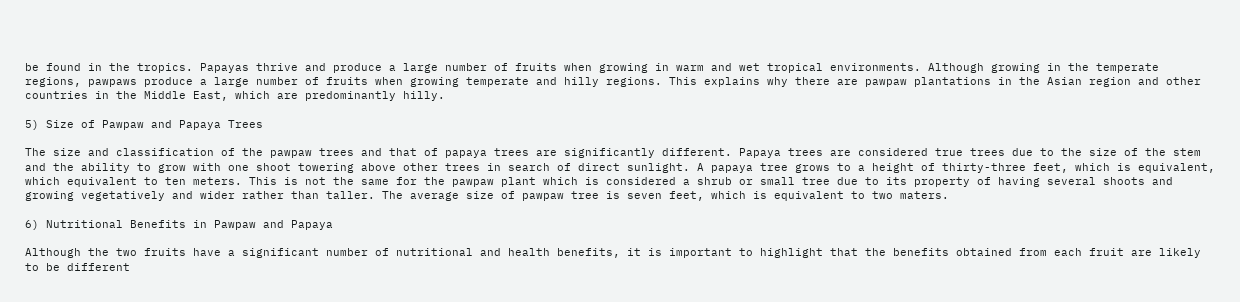be found in the tropics. Papayas thrive and produce a large number of fruits when growing in warm and wet tropical environments. Although growing in the temperate regions, pawpaws produce a large number of fruits when growing temperate and hilly regions. This explains why there are pawpaw plantations in the Asian region and other countries in the Middle East, which are predominantly hilly.

5) Size of Pawpaw and Papaya Trees

The size and classification of the pawpaw trees and that of papaya trees are significantly different. Papaya trees are considered true trees due to the size of the stem and the ability to grow with one shoot towering above other trees in search of direct sunlight. A papaya tree grows to a height of thirty-three feet, which is equivalent, which equivalent to ten meters. This is not the same for the pawpaw plant which is considered a shrub or small tree due to its property of having several shoots and growing vegetatively and wider rather than taller. The average size of pawpaw tree is seven feet, which is equivalent to two maters.

6) Nutritional Benefits in Pawpaw and Papaya

Although the two fruits have a significant number of nutritional and health benefits, it is important to highlight that the benefits obtained from each fruit are likely to be different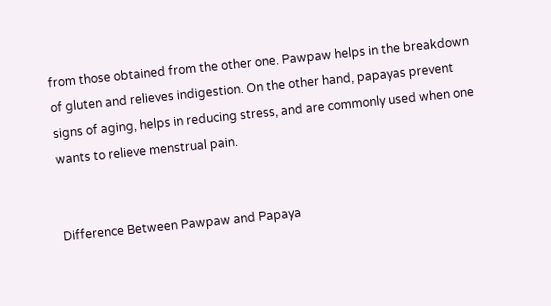from those obtained from the other one. Pawpaw helps in the breakdown of gluten and relieves indigestion. On the other hand, papayas prevent signs of aging, helps in reducing stress, and are commonly used when one wants to relieve menstrual pain.


Difference Between Pawpaw and Papaya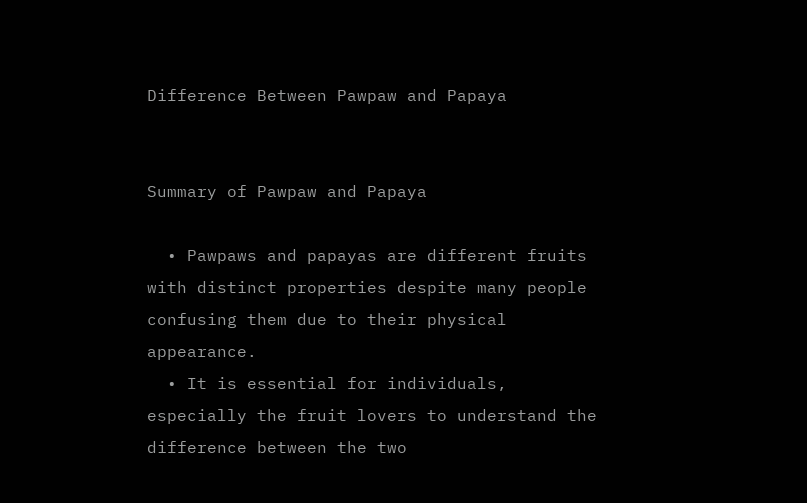Difference Between Pawpaw and Papaya


Summary of Pawpaw and Papaya

  • Pawpaws and papayas are different fruits with distinct properties despite many people confusing them due to their physical appearance.
  • It is essential for individuals, especially the fruit lovers to understand the difference between the two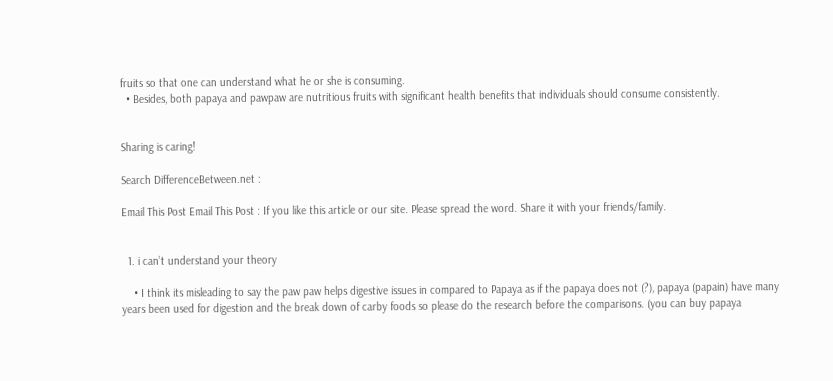fruits so that one can understand what he or she is consuming.
  • Besides, both papaya and pawpaw are nutritious fruits with significant health benefits that individuals should consume consistently.


Sharing is caring!

Search DifferenceBetween.net :

Email This Post Email This Post : If you like this article or our site. Please spread the word. Share it with your friends/family.


  1. i can’t understand your theory

    • I think its misleading to say the paw paw helps digestive issues in compared to Papaya as if the papaya does not (?), papaya (papain) have many years been used for digestion and the break down of carby foods so please do the research before the comparisons. (you can buy papaya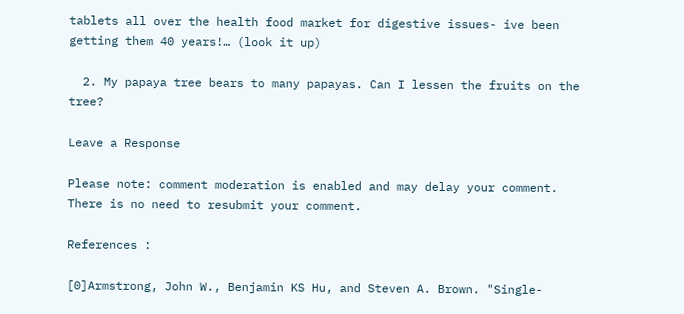tablets all over the health food market for digestive issues- ive been getting them 40 years!… (look it up)

  2. My papaya tree bears to many papayas. Can I lessen the fruits on the tree?

Leave a Response

Please note: comment moderation is enabled and may delay your comment. There is no need to resubmit your comment.

References :

[0]Armstrong, John W., Benjamin KS Hu, and Steven A. Brown. "Single-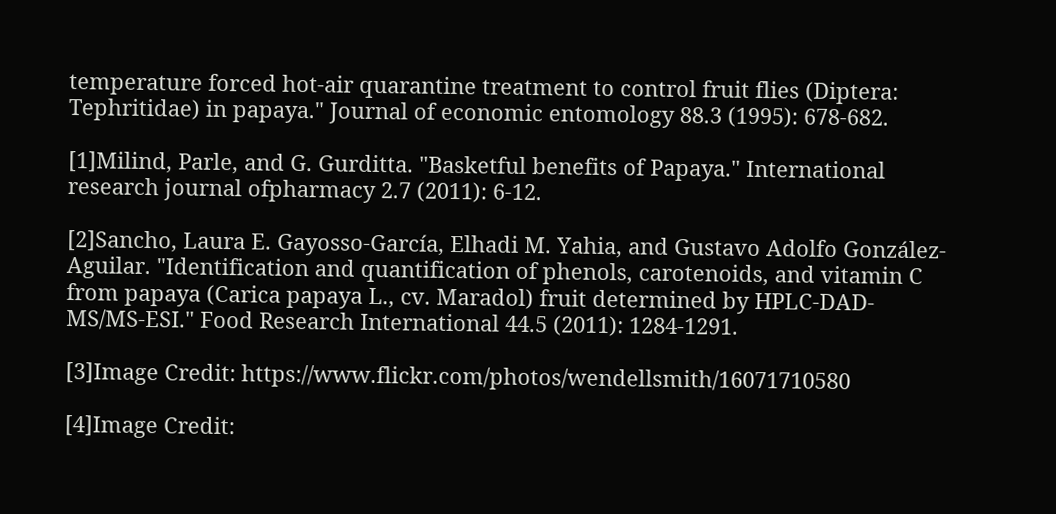temperature forced hot-air quarantine treatment to control fruit flies (Diptera: Tephritidae) in papaya." Journal of economic entomology 88.3 (1995): 678-682.

[1]Milind, Parle, and G. Gurditta. "Basketful benefits of Papaya." International research journal ofpharmacy 2.7 (2011): 6-12.

[2]Sancho, Laura E. Gayosso-García, Elhadi M. Yahia, and Gustavo Adolfo González-Aguilar. "Identification and quantification of phenols, carotenoids, and vitamin C from papaya (Carica papaya L., cv. Maradol) fruit determined by HPLC-DAD-MS/MS-ESI." Food Research International 44.5 (2011): 1284-1291.

[3]Image Credit: https://www.flickr.com/photos/wendellsmith/16071710580

[4]Image Credit: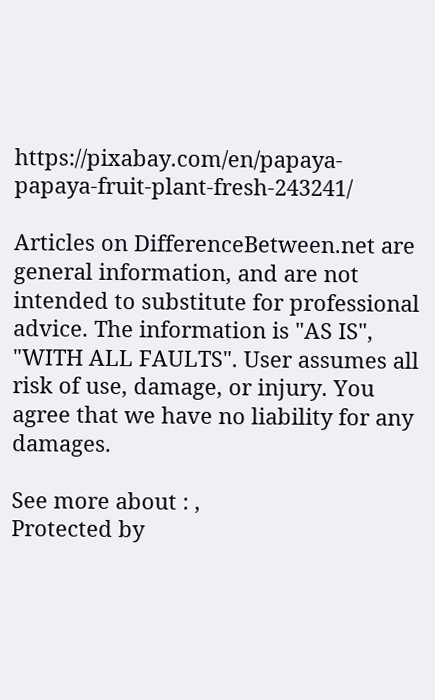https://pixabay.com/en/papaya-papaya-fruit-plant-fresh-243241/

Articles on DifferenceBetween.net are general information, and are not intended to substitute for professional advice. The information is "AS IS", "WITH ALL FAULTS". User assumes all risk of use, damage, or injury. You agree that we have no liability for any damages.

See more about : ,
Protected by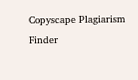Copyscape Plagiarism Finder